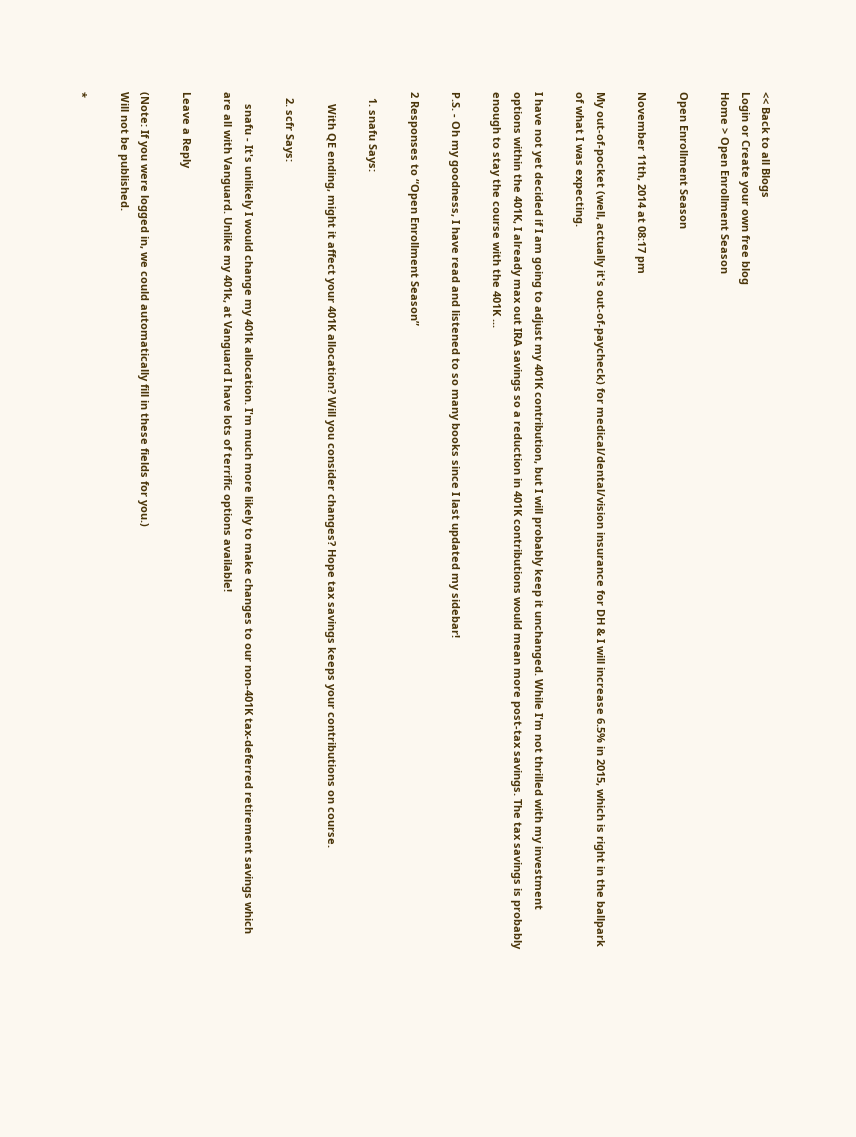<< Back to all Blogs
Login or Create your own free blog
Home > Open Enrollment Season

Open Enrollment Season

November 11th, 2014 at 08:17 pm

My out-of-pocket (well, actually it's out-of-paycheck) for medical/dental/vision insurance for DH & I will increase 6.5% in 2015, which is right in the ballpark of what I was expecting.

I have not yet decided if I am going to adjust my 401K contribution, but I will probably keep it unchanged. While I'm not thrilled with my investment options within the 401K, I already max out IRA savings so a reduction in 401K contributions would mean more post-tax savings. The tax savings is probably enough to stay the course with the 401K ...

P.S. - Oh my goodness, I have read and listened to so many books since I last updated my sidebar!

2 Responses to “Open Enrollment Season”

  1. snafu Says:

    With QE ending, might it affect your 401K allocation? Will you consider changes? Hope tax savings keeps your contributions on course.

  2. scfr Says:

    snafu - It's unlikely I would change my 401k allocation. I'm much more likely to make changes to our non-401K tax-deferred retirement savings which are all with Vanguard. Unlike my 401k, at Vanguard I have lots of terrific options available!

Leave a Reply

(Note: If you were logged in, we could automatically fill in these fields for you.)
Will not be published.

*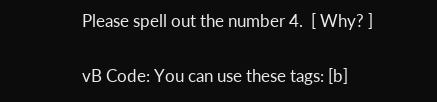Please spell out the number 4.  [ Why? ]

vB Code: You can use these tags: [b]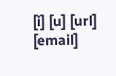[i] [u] [url] [email]